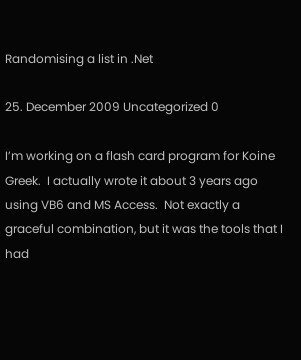Randomising a list in .Net

25. December 2009 Uncategorized 0

I’m working on a flash card program for Koine Greek.  I actually wrote it about 3 years ago using VB6 and MS Access.  Not exactly a graceful combination, but it was the tools that I had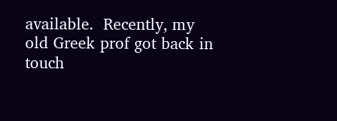available.  Recently, my old Greek prof got back in touch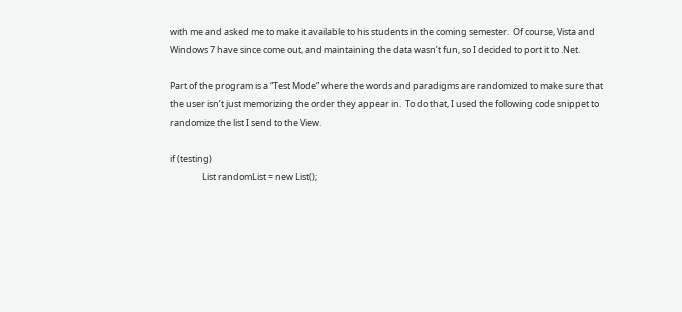with me and asked me to make it available to his students in the coming semester.  Of course, Vista and Windows 7 have since come out, and maintaining the data wasn’t fun, so I decided to port it to .Net.

Part of the program is a “Test Mode” where the words and paradigms are randomized to make sure that the user isn’t just memorizing the order they appear in.  To do that, I used the following code snippet to randomize the list I send to the View.

if (testing)
                List randomList = new List();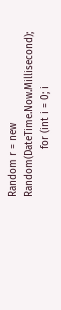Random r = new Random(DateTime.Now.Millisecond);
                for (int i = 0; i